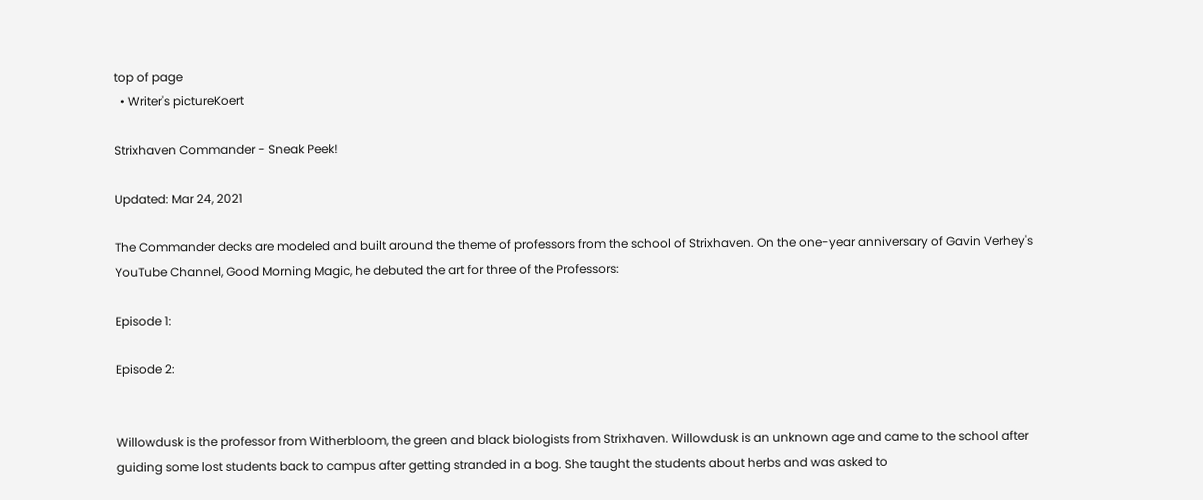top of page
  • Writer's pictureKoert

Strixhaven Commander - Sneak Peek!

Updated: Mar 24, 2021

The Commander decks are modeled and built around the theme of professors from the school of Strixhaven. On the one-year anniversary of Gavin Verhey's YouTube Channel, Good Morning Magic, he debuted the art for three of the Professors:

Episode 1:

Episode 2:


Willowdusk is the professor from Witherbloom, the green and black biologists from Strixhaven. Willowdusk is an unknown age and came to the school after guiding some lost students back to campus after getting stranded in a bog. She taught the students about herbs and was asked to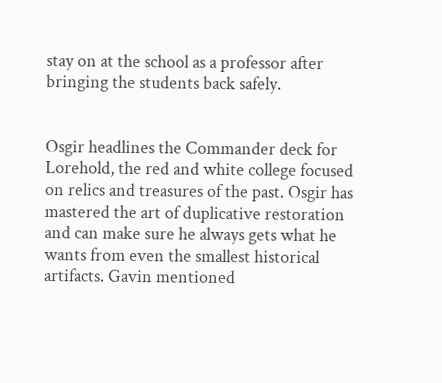stay on at the school as a professor after bringing the students back safely.


Osgir headlines the Commander deck for Lorehold, the red and white college focused on relics and treasures of the past. Osgir has mastered the art of duplicative restoration and can make sure he always gets what he wants from even the smallest historical artifacts. Gavin mentioned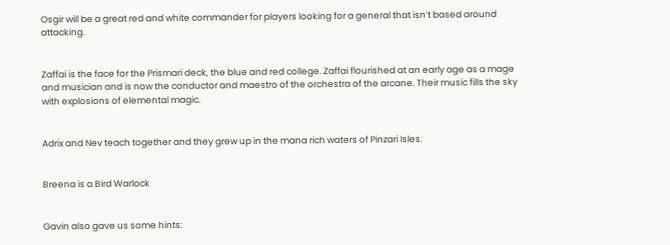Osgir will be a great red and white commander for players looking for a general that isn’t based around attacking.


Zaffai is the face for the Prismari deck, the blue and red college. Zaffai flourished at an early age as a mage and musician and is now the conductor and maestro of the orchestra of the arcane. Their music fills the sky with explosions of elemental magic.


Adrix and Nev teach together and they grew up in the mana rich waters of Pinzari Isles.


Breena is a Bird Warlock


Gavin also gave us some hints: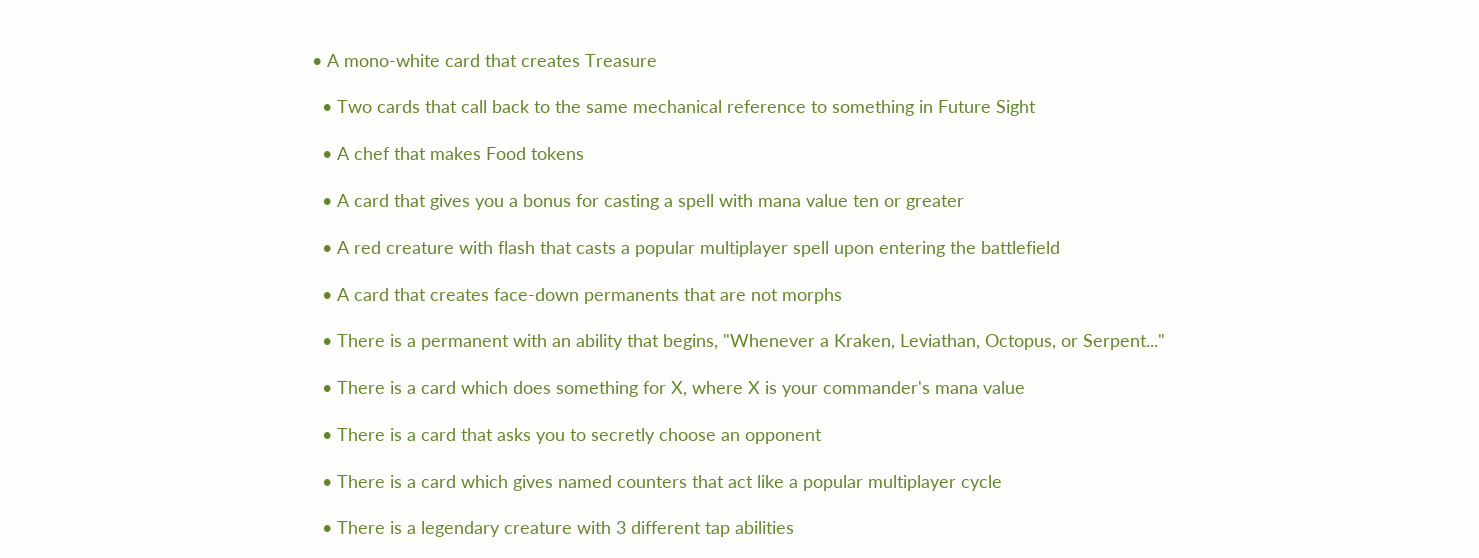• A mono-white card that creates Treasure

  • Two cards that call back to the same mechanical reference to something in Future Sight

  • A chef that makes Food tokens

  • A card that gives you a bonus for casting a spell with mana value ten or greater

  • A red creature with flash that casts a popular multiplayer spell upon entering the battlefield

  • A card that creates face-down permanents that are not morphs

  • There is a permanent with an ability that begins, "Whenever a Kraken, Leviathan, Octopus, or Serpent..."

  • There is a card which does something for X, where X is your commander's mana value

  • There is a card that asks you to secretly choose an opponent

  • There is a card which gives named counters that act like a popular multiplayer cycle

  • There is a legendary creature with 3 different tap abilities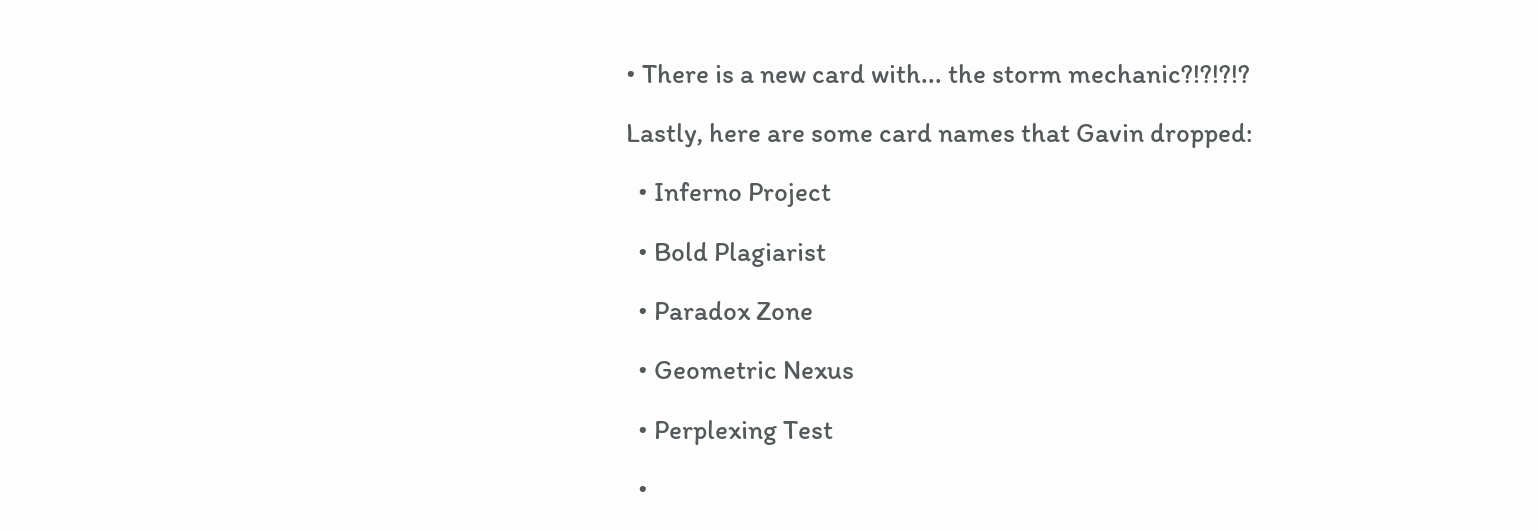• There is a new card with... the storm mechanic?!?!?!?

Lastly, here are some card names that Gavin dropped:

  • Inferno Project

  • Bold Plagiarist

  • Paradox Zone

  • Geometric Nexus

  • Perplexing Test

  •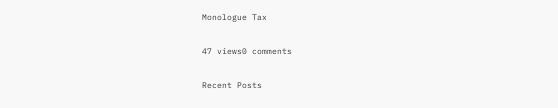Monologue Tax

47 views0 comments

Recent Posts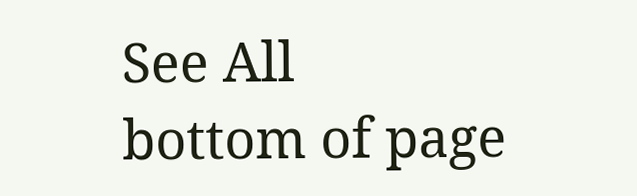See All
bottom of page